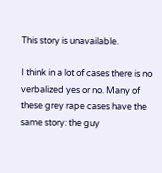This story is unavailable.

I think in a lot of cases there is no verbalized yes or no. Many of these grey rape cases have the same story: the guy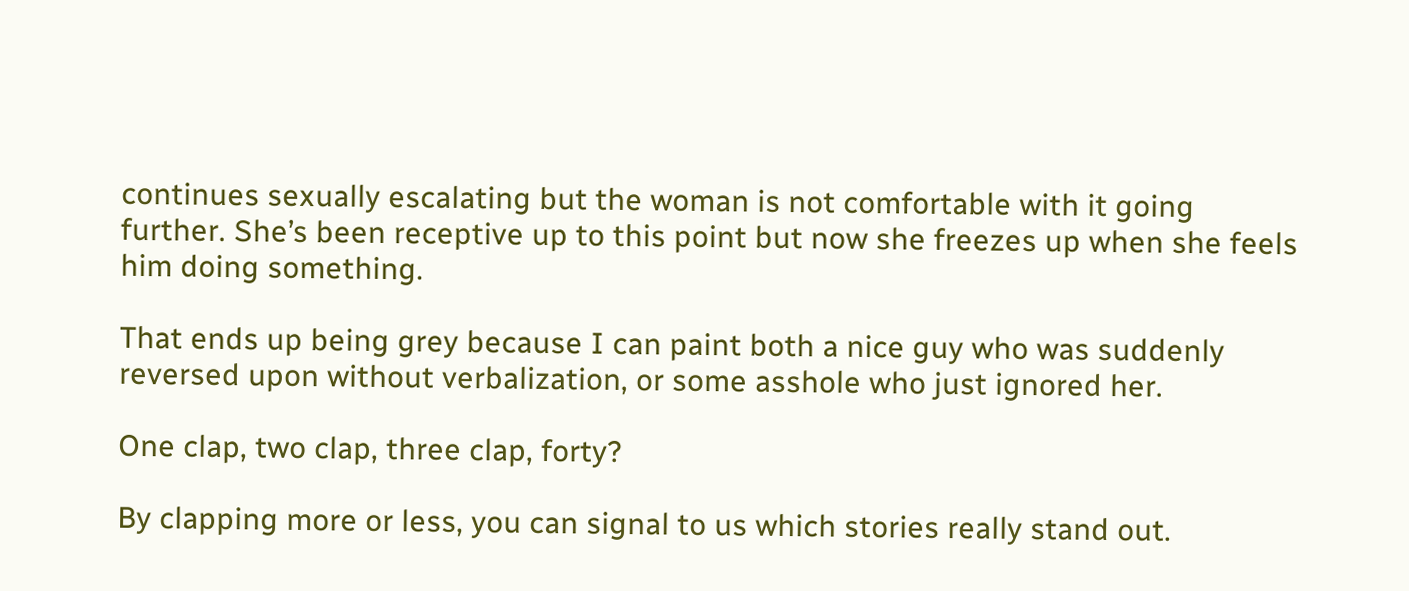continues sexually escalating but the woman is not comfortable with it going further. She’s been receptive up to this point but now she freezes up when she feels him doing something.

That ends up being grey because I can paint both a nice guy who was suddenly reversed upon without verbalization, or some asshole who just ignored her.

One clap, two clap, three clap, forty?

By clapping more or less, you can signal to us which stories really stand out.